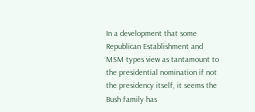In a development that some Republican Establishment and MSM types view as tantamount to the presidential nomination if not the presidency itself, it seems the Bush family has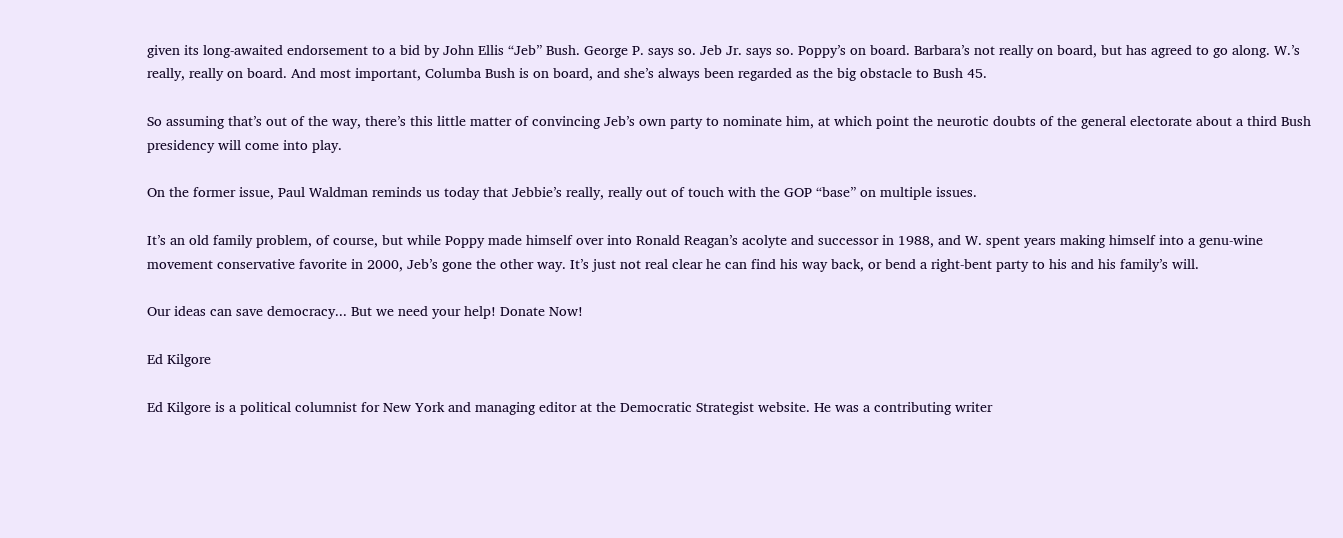given its long-awaited endorsement to a bid by John Ellis “Jeb” Bush. George P. says so. Jeb Jr. says so. Poppy’s on board. Barbara’s not really on board, but has agreed to go along. W.’s really, really on board. And most important, Columba Bush is on board, and she’s always been regarded as the big obstacle to Bush 45.

So assuming that’s out of the way, there’s this little matter of convincing Jeb’s own party to nominate him, at which point the neurotic doubts of the general electorate about a third Bush presidency will come into play.

On the former issue, Paul Waldman reminds us today that Jebbie’s really, really out of touch with the GOP “base” on multiple issues.

It’s an old family problem, of course, but while Poppy made himself over into Ronald Reagan’s acolyte and successor in 1988, and W. spent years making himself into a genu-wine movement conservative favorite in 2000, Jeb’s gone the other way. It’s just not real clear he can find his way back, or bend a right-bent party to his and his family’s will.

Our ideas can save democracy... But we need your help! Donate Now!

Ed Kilgore

Ed Kilgore is a political columnist for New York and managing editor at the Democratic Strategist website. He was a contributing writer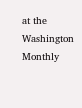at the Washington Monthly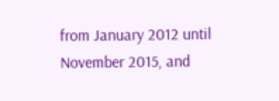from January 2012 until November 2015, and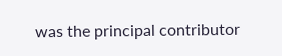was the principal contributor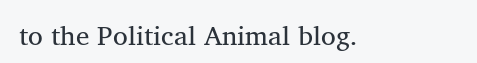to the Political Animal blog.